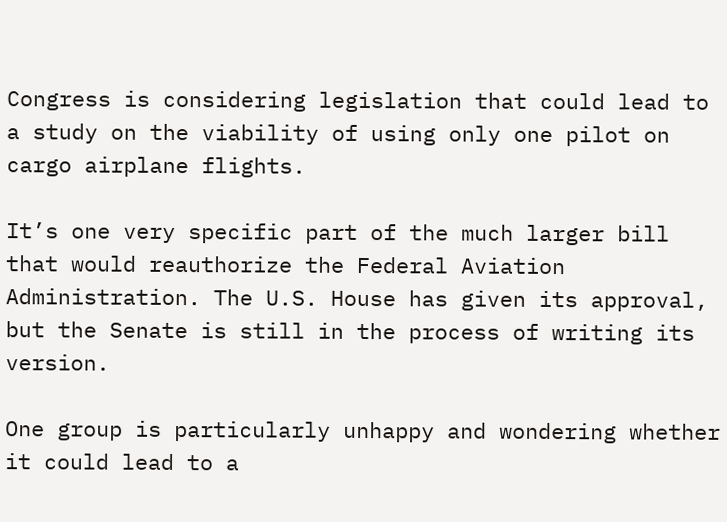Congress is considering legislation that could lead to a study on the viability of using only one pilot on cargo airplane flights.

It’s one very specific part of the much larger bill that would reauthorize the Federal Aviation Administration. The U.S. House has given its approval, but the Senate is still in the process of writing its version.

One group is particularly unhappy and wondering whether it could lead to a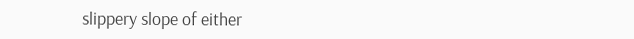slippery slope of either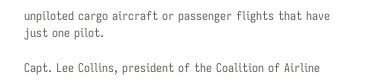unpiloted cargo aircraft or passenger flights that have just one pilot.

Capt. Lee Collins, president of the Coalition of Airline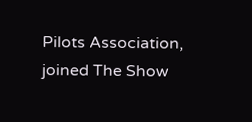Pilots Association, joined The Show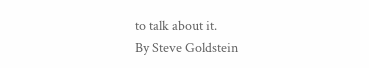to talk about it.
By Steve Goldstein